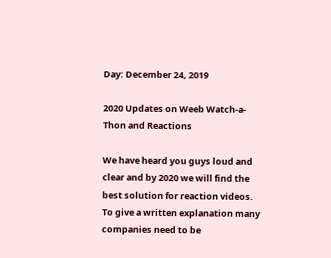Day: December 24, 2019

2020 Updates on Weeb Watch-a-Thon and Reactions

We have heard you guys loud and clear and by 2020 we will find the best solution for reaction videos. To give a written explanation many companies need to be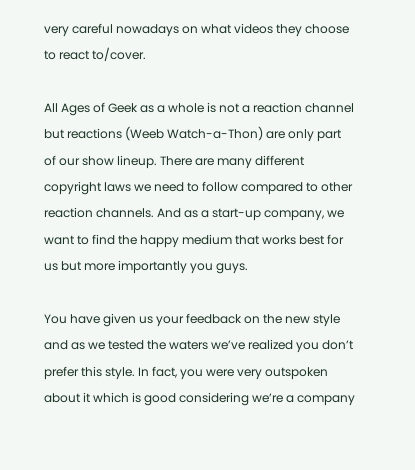very careful nowadays on what videos they choose to react to/cover.

All Ages of Geek as a whole is not a reaction channel but reactions (Weeb Watch-a-Thon) are only part of our show lineup. There are many different copyright laws we need to follow compared to other reaction channels. And as a start-up company, we want to find the happy medium that works best for us but more importantly you guys.

You have given us your feedback on the new style and as we tested the waters we’ve realized you don’t prefer this style. In fact, you were very outspoken about it which is good considering we’re a company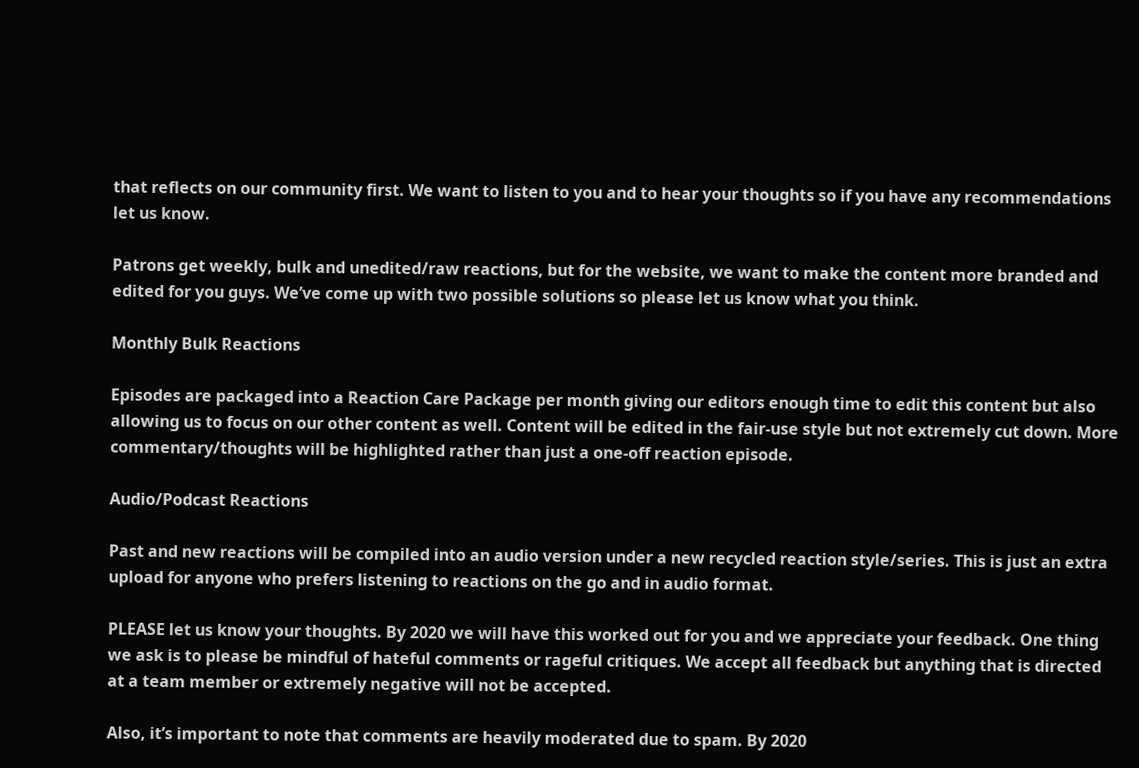that reflects on our community first. We want to listen to you and to hear your thoughts so if you have any recommendations let us know.

Patrons get weekly, bulk and unedited/raw reactions, but for the website, we want to make the content more branded and edited for you guys. We’ve come up with two possible solutions so please let us know what you think.

Monthly Bulk Reactions

Episodes are packaged into a Reaction Care Package per month giving our editors enough time to edit this content but also allowing us to focus on our other content as well. Content will be edited in the fair-use style but not extremely cut down. More commentary/thoughts will be highlighted rather than just a one-off reaction episode.

Audio/Podcast Reactions

Past and new reactions will be compiled into an audio version under a new recycled reaction style/series. This is just an extra upload for anyone who prefers listening to reactions on the go and in audio format.

PLEASE let us know your thoughts. By 2020 we will have this worked out for you and we appreciate your feedback. One thing we ask is to please be mindful of hateful comments or rageful critiques. We accept all feedback but anything that is directed at a team member or extremely negative will not be accepted.

Also, it’s important to note that comments are heavily moderated due to spam. By 2020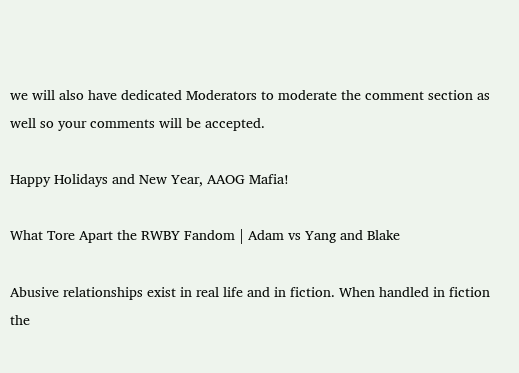we will also have dedicated Moderators to moderate the comment section as well so your comments will be accepted.

Happy Holidays and New Year, AAOG Mafia!

What Tore Apart the RWBY Fandom | Adam vs Yang and Blake

Abusive relationships exist in real life and in fiction. When handled in fiction the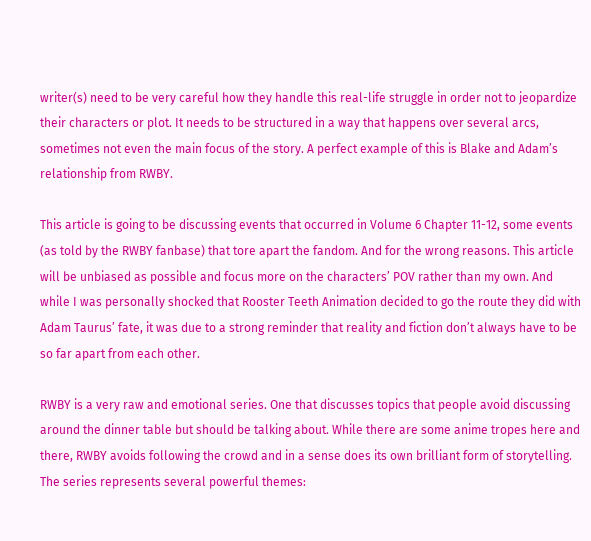writer(s) need to be very careful how they handle this real-life struggle in order not to jeopardize their characters or plot. It needs to be structured in a way that happens over several arcs, sometimes not even the main focus of the story. A perfect example of this is Blake and Adam’s relationship from RWBY.

This article is going to be discussing events that occurred in Volume 6 Chapter 11-12, some events (as told by the RWBY fanbase) that tore apart the fandom. And for the wrong reasons. This article will be unbiased as possible and focus more on the characters’ POV rather than my own. And while I was personally shocked that Rooster Teeth Animation decided to go the route they did with Adam Taurus’ fate, it was due to a strong reminder that reality and fiction don’t always have to be so far apart from each other.

RWBY is a very raw and emotional series. One that discusses topics that people avoid discussing around the dinner table but should be talking about. While there are some anime tropes here and there, RWBY avoids following the crowd and in a sense does its own brilliant form of storytelling. The series represents several powerful themes: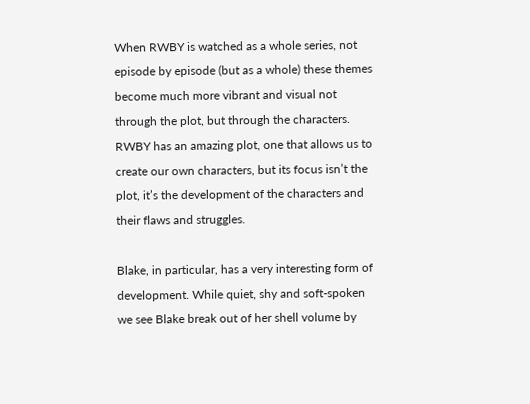When RWBY is watched as a whole series, not episode by episode (but as a whole) these themes become much more vibrant and visual not through the plot, but through the characters. RWBY has an amazing plot, one that allows us to create our own characters, but its focus isn’t the plot, it’s the development of the characters and their flaws and struggles.

Blake, in particular, has a very interesting form of development. While quiet, shy and soft-spoken we see Blake break out of her shell volume by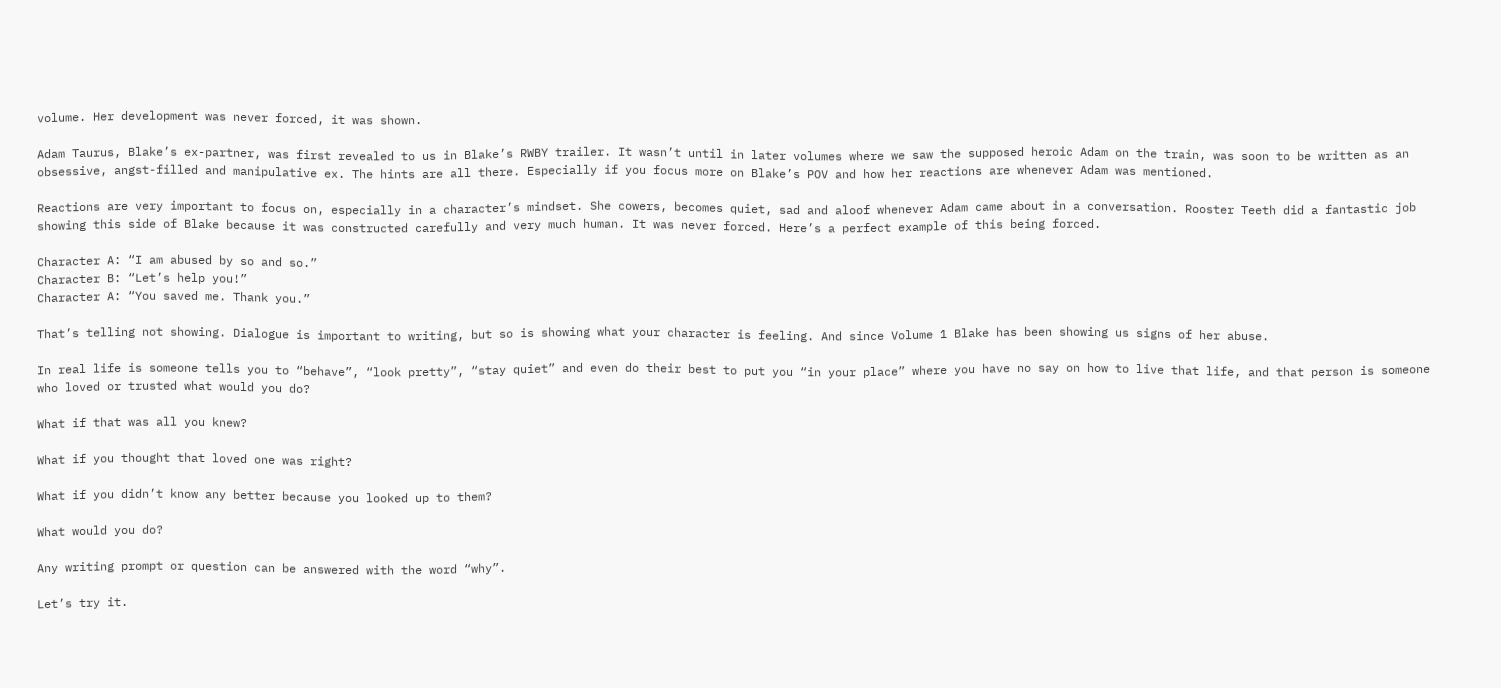volume. Her development was never forced, it was shown.

Adam Taurus, Blake’s ex-partner, was first revealed to us in Blake’s RWBY trailer. It wasn’t until in later volumes where we saw the supposed heroic Adam on the train, was soon to be written as an obsessive, angst-filled and manipulative ex. The hints are all there. Especially if you focus more on Blake’s POV and how her reactions are whenever Adam was mentioned.

Reactions are very important to focus on, especially in a character’s mindset. She cowers, becomes quiet, sad and aloof whenever Adam came about in a conversation. Rooster Teeth did a fantastic job showing this side of Blake because it was constructed carefully and very much human. It was never forced. Here’s a perfect example of this being forced.

Character A: “I am abused by so and so.”
Character B: “Let’s help you!”
Character A: “You saved me. Thank you.”

That’s telling not showing. Dialogue is important to writing, but so is showing what your character is feeling. And since Volume 1 Blake has been showing us signs of her abuse.

In real life is someone tells you to “behave”, “look pretty”, “stay quiet” and even do their best to put you “in your place” where you have no say on how to live that life, and that person is someone who loved or trusted what would you do?

What if that was all you knew?

What if you thought that loved one was right?

What if you didn’t know any better because you looked up to them?

What would you do?

Any writing prompt or question can be answered with the word “why”.

Let’s try it.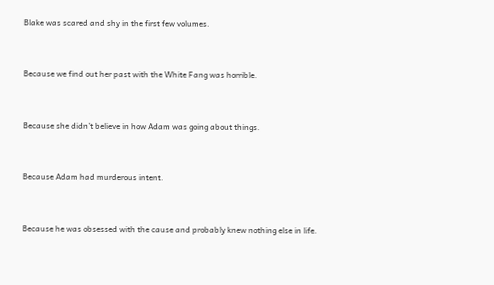Blake was scared and shy in the first few volumes.


Because we find out her past with the White Fang was horrible.


Because she didn’t believe in how Adam was going about things.


Because Adam had murderous intent.


Because he was obsessed with the cause and probably knew nothing else in life.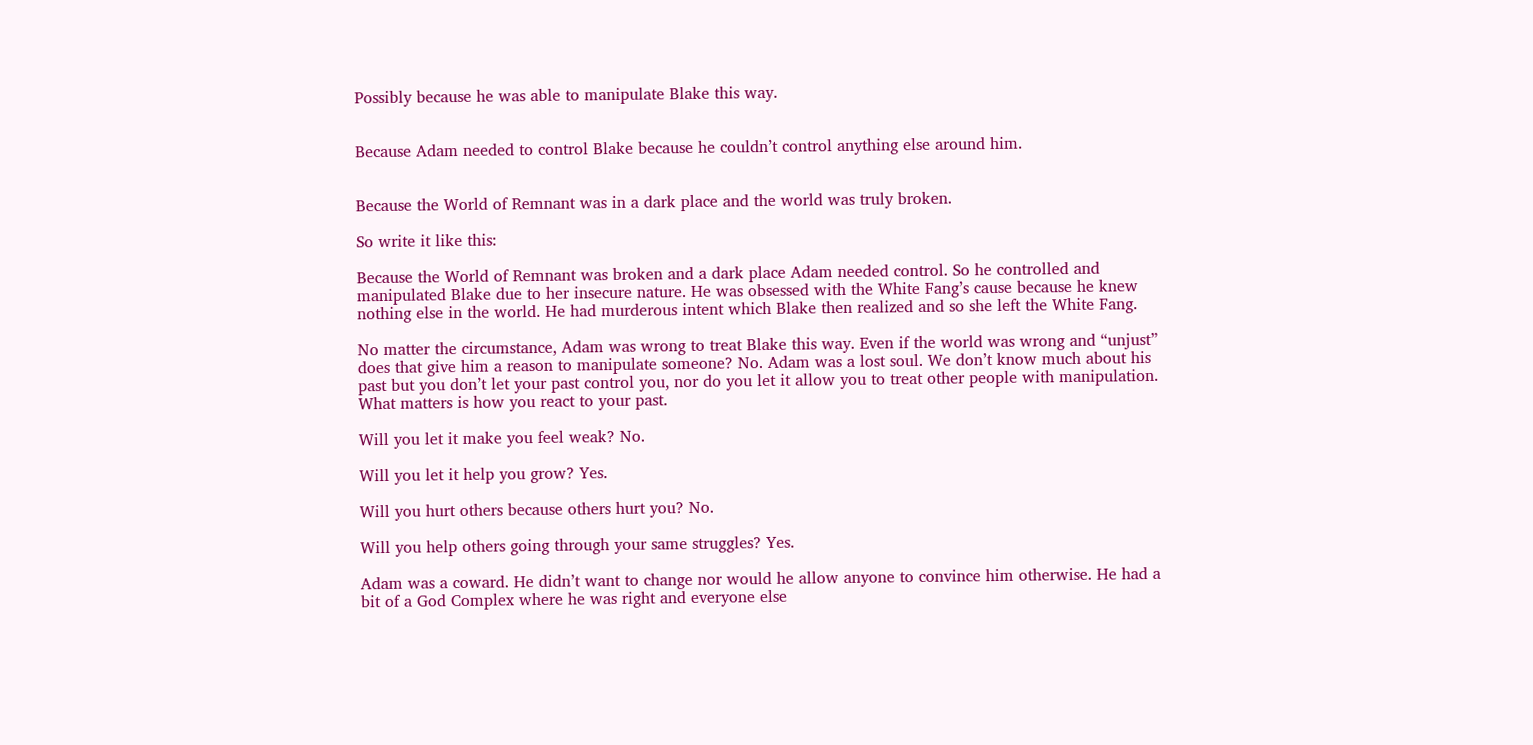Possibly because he was able to manipulate Blake this way.


Because Adam needed to control Blake because he couldn’t control anything else around him.


Because the World of Remnant was in a dark place and the world was truly broken.

So write it like this:

Because the World of Remnant was broken and a dark place Adam needed control. So he controlled and manipulated Blake due to her insecure nature. He was obsessed with the White Fang’s cause because he knew nothing else in the world. He had murderous intent which Blake then realized and so she left the White Fang.

No matter the circumstance, Adam was wrong to treat Blake this way. Even if the world was wrong and “unjust” does that give him a reason to manipulate someone? No. Adam was a lost soul. We don’t know much about his past but you don’t let your past control you, nor do you let it allow you to treat other people with manipulation. What matters is how you react to your past.

Will you let it make you feel weak? No.

Will you let it help you grow? Yes.

Will you hurt others because others hurt you? No.

Will you help others going through your same struggles? Yes.

Adam was a coward. He didn’t want to change nor would he allow anyone to convince him otherwise. He had a bit of a God Complex where he was right and everyone else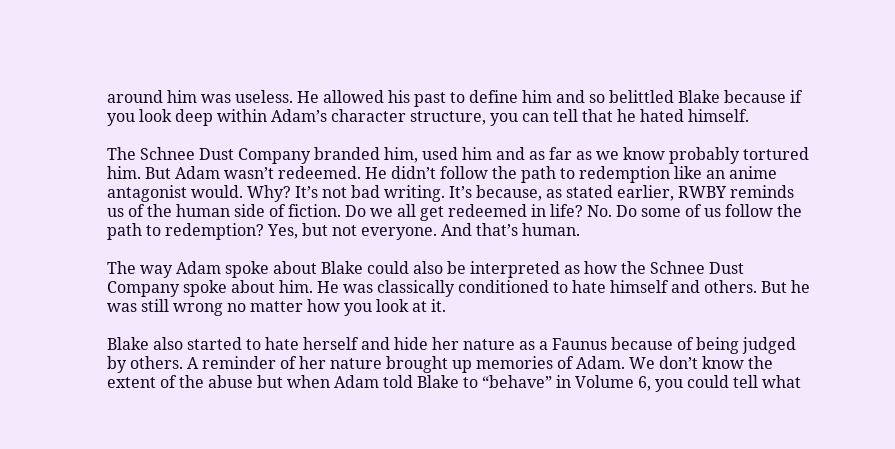around him was useless. He allowed his past to define him and so belittled Blake because if you look deep within Adam’s character structure, you can tell that he hated himself.

The Schnee Dust Company branded him, used him and as far as we know probably tortured him. But Adam wasn’t redeemed. He didn’t follow the path to redemption like an anime antagonist would. Why? It’s not bad writing. It’s because, as stated earlier, RWBY reminds us of the human side of fiction. Do we all get redeemed in life? No. Do some of us follow the path to redemption? Yes, but not everyone. And that’s human.

The way Adam spoke about Blake could also be interpreted as how the Schnee Dust Company spoke about him. He was classically conditioned to hate himself and others. But he was still wrong no matter how you look at it.

Blake also started to hate herself and hide her nature as a Faunus because of being judged by others. A reminder of her nature brought up memories of Adam. We don’t know the extent of the abuse but when Adam told Blake to “behave” in Volume 6, you could tell what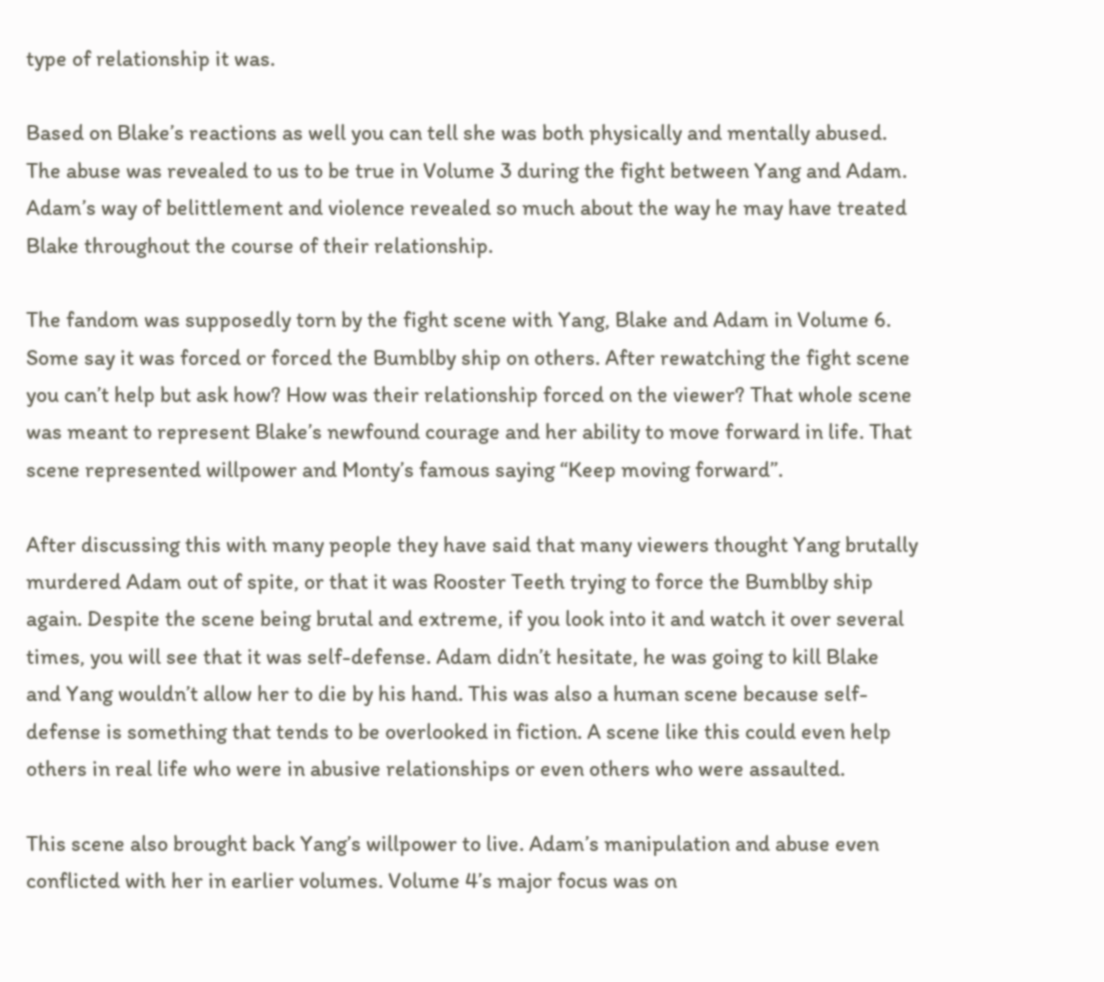type of relationship it was.

Based on Blake’s reactions as well you can tell she was both physically and mentally abused. The abuse was revealed to us to be true in Volume 3 during the fight between Yang and Adam. Adam’s way of belittlement and violence revealed so much about the way he may have treated Blake throughout the course of their relationship.

The fandom was supposedly torn by the fight scene with Yang, Blake and Adam in Volume 6. Some say it was forced or forced the Bumblby ship on others. After rewatching the fight scene you can’t help but ask how? How was their relationship forced on the viewer? That whole scene was meant to represent Blake’s newfound courage and her ability to move forward in life. That scene represented willpower and Monty’s famous saying “Keep moving forward”.

After discussing this with many people they have said that many viewers thought Yang brutally murdered Adam out of spite, or that it was Rooster Teeth trying to force the Bumblby ship again. Despite the scene being brutal and extreme, if you look into it and watch it over several times, you will see that it was self-defense. Adam didn’t hesitate, he was going to kill Blake and Yang wouldn’t allow her to die by his hand. This was also a human scene because self-defense is something that tends to be overlooked in fiction. A scene like this could even help others in real life who were in abusive relationships or even others who were assaulted.

This scene also brought back Yang’s willpower to live. Adam’s manipulation and abuse even conflicted with her in earlier volumes. Volume 4’s major focus was on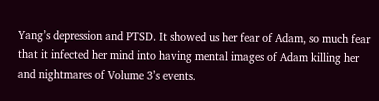Yang’s depression and PTSD. It showed us her fear of Adam, so much fear that it infected her mind into having mental images of Adam killing her and nightmares of Volume 3’s events.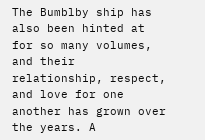The Bumblby ship has also been hinted at for so many volumes, and their relationship, respect, and love for one another has grown over the years. A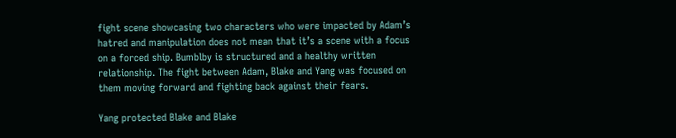fight scene showcasing two characters who were impacted by Adam’s hatred and manipulation does not mean that it’s a scene with a focus on a forced ship. Bumblby is structured and a healthy written relationship. The fight between Adam, Blake and Yang was focused on them moving forward and fighting back against their fears.

Yang protected Blake and Blake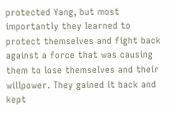protected Yang, but most importantly they learned to protect themselves and fight back against a force that was causing them to lose themselves and their willpower. They gained it back and kept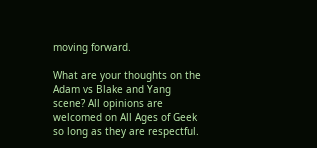moving forward.

What are your thoughts on the Adam vs Blake and Yang scene? All opinions are welcomed on All Ages of Geek so long as they are respectful.